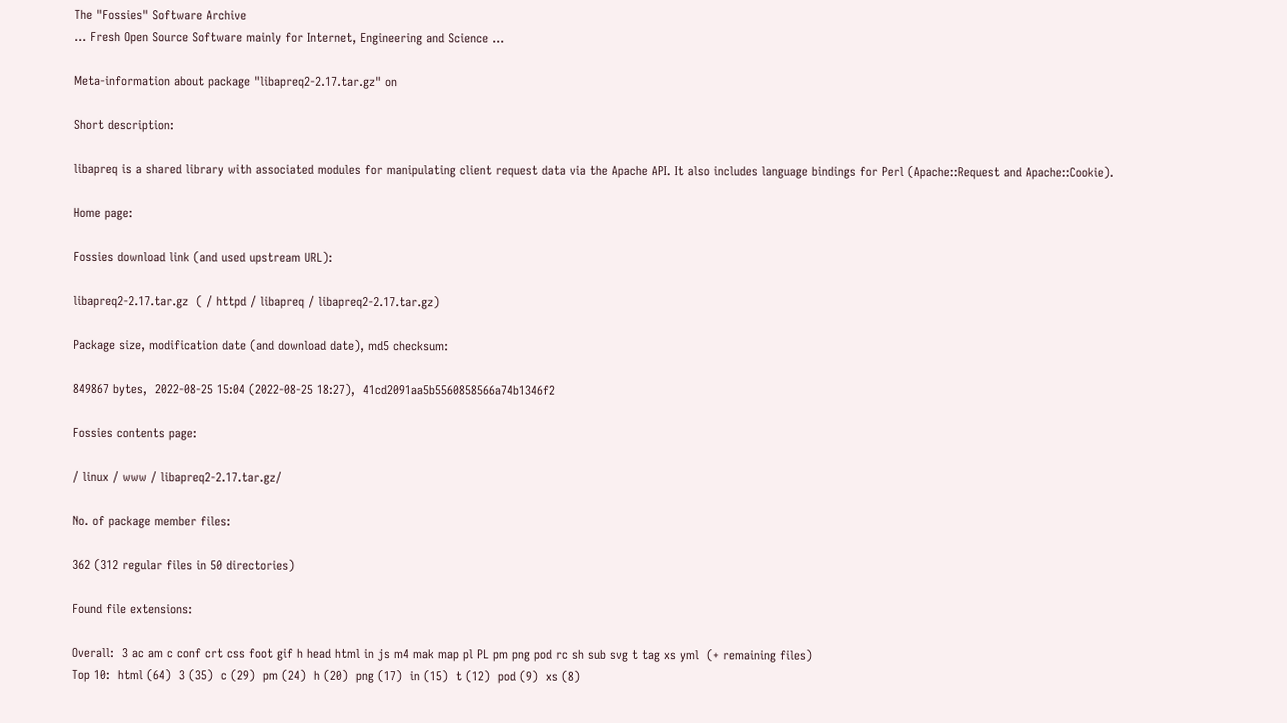The "Fossies" Software Archive
... Fresh Open Source Software mainly for Internet, Engineering and Science ...

Meta-information about package "libapreq2-2.17.tar.gz" on

Short description:

libapreq is a shared library with associated modules for manipulating client request data via the Apache API. It also includes language bindings for Perl (Apache::Request and Apache::Cookie).

Home page:

Fossies download link (and used upstream URL):

libapreq2-2.17.tar.gz  ( / httpd / libapreq / libapreq2-2.17.tar.gz)

Package size, modification date (and download date), md5 checksum:

849867 bytes,  2022-08-25 15:04 (2022-08-25 18:27),  41cd2091aa5b5560858566a74b1346f2

Fossies contents page:

/ linux / www / libapreq2-2.17.tar.gz/

No. of package member files:

362 (312 regular files in 50 directories)

Found file extensions:

Overall:  3 ac am c conf crt css foot gif h head html in js m4 mak map pl PL pm png pod rc sh sub svg t tag xs yml  (+ remaining files)
Top 10:  html (64)  3 (35)  c (29)  pm (24)  h (20)  png (17)  in (15)  t (12)  pod (9)  xs (8)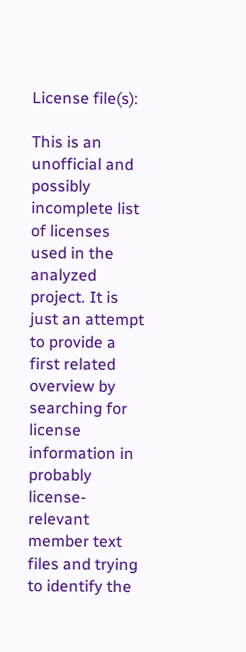License file(s):

This is an unofficial and possibly incomplete list of licenses used in the analyzed project. It is just an attempt to provide a first related overview by searching for license information in probably license-relevant member text files and trying to identify the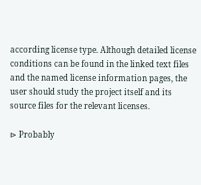according license type. Although detailed license conditions can be found in the linked text files and the named license information pages, the user should study the project itself and its source files for the relevant licenses.

⊳ Probably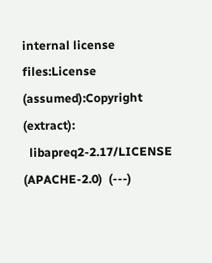internal license files:License (assumed):Copyright (extract):
  libapreq2-2.17/LICENSE  (APACHE-2.0)  (---)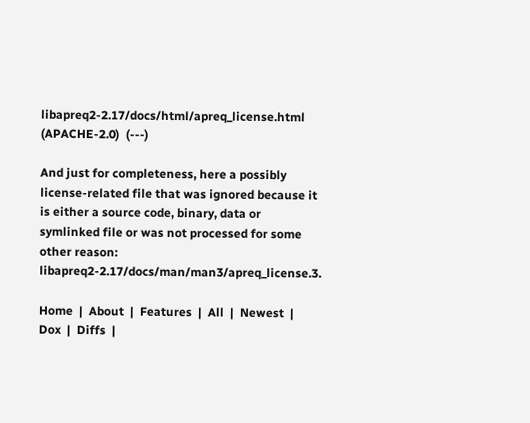libapreq2-2.17/docs/html/apreq_license.html  (APACHE-2.0)  (---)

And just for completeness, here a possibly license-related file that was ignored because it is either a source code, binary, data or symlinked file or was not processed for some other reason: libapreq2-2.17/docs/man/man3/apreq_license.3.

Home  |  About  |  Features  |  All  |  Newest  |  Dox  |  Diffs  |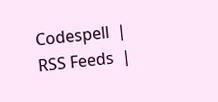Codespell  |  RSS Feeds  |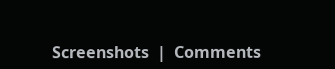Screenshots  |  Comments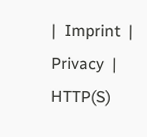|  Imprint  |  Privacy  |  HTTP(S)